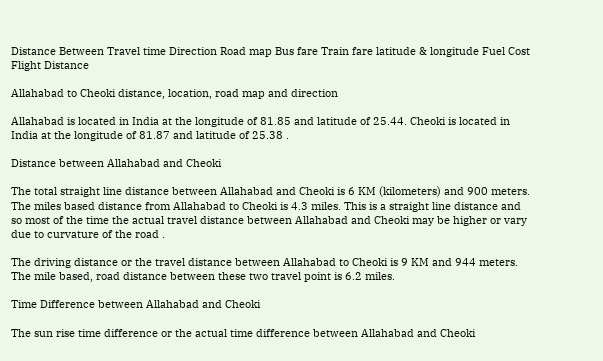Distance Between Travel time Direction Road map Bus fare Train fare latitude & longitude Fuel Cost Flight Distance

Allahabad to Cheoki distance, location, road map and direction

Allahabad is located in India at the longitude of 81.85 and latitude of 25.44. Cheoki is located in India at the longitude of 81.87 and latitude of 25.38 .

Distance between Allahabad and Cheoki

The total straight line distance between Allahabad and Cheoki is 6 KM (kilometers) and 900 meters. The miles based distance from Allahabad to Cheoki is 4.3 miles. This is a straight line distance and so most of the time the actual travel distance between Allahabad and Cheoki may be higher or vary due to curvature of the road .

The driving distance or the travel distance between Allahabad to Cheoki is 9 KM and 944 meters. The mile based, road distance between these two travel point is 6.2 miles.

Time Difference between Allahabad and Cheoki

The sun rise time difference or the actual time difference between Allahabad and Cheoki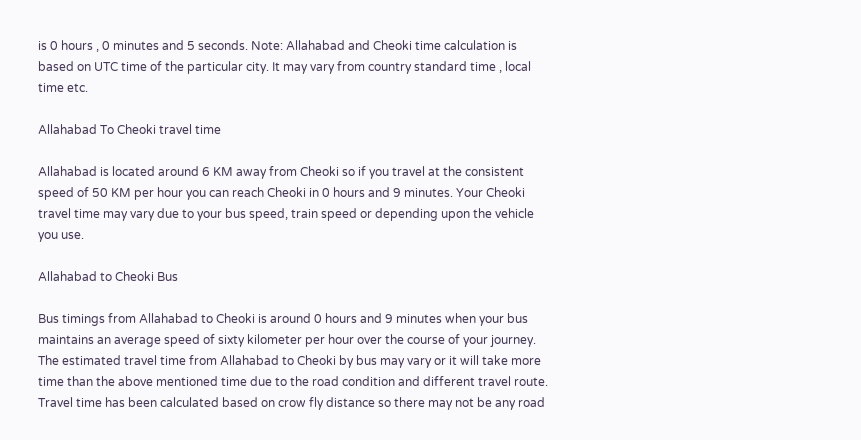is 0 hours , 0 minutes and 5 seconds. Note: Allahabad and Cheoki time calculation is based on UTC time of the particular city. It may vary from country standard time , local time etc.

Allahabad To Cheoki travel time

Allahabad is located around 6 KM away from Cheoki so if you travel at the consistent speed of 50 KM per hour you can reach Cheoki in 0 hours and 9 minutes. Your Cheoki travel time may vary due to your bus speed, train speed or depending upon the vehicle you use.

Allahabad to Cheoki Bus

Bus timings from Allahabad to Cheoki is around 0 hours and 9 minutes when your bus maintains an average speed of sixty kilometer per hour over the course of your journey. The estimated travel time from Allahabad to Cheoki by bus may vary or it will take more time than the above mentioned time due to the road condition and different travel route. Travel time has been calculated based on crow fly distance so there may not be any road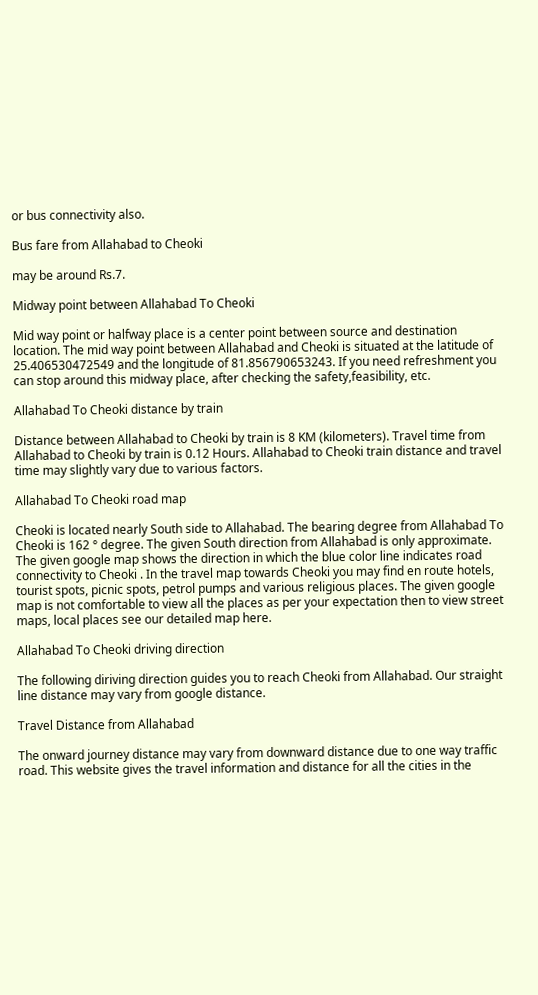or bus connectivity also.

Bus fare from Allahabad to Cheoki

may be around Rs.7.

Midway point between Allahabad To Cheoki

Mid way point or halfway place is a center point between source and destination location. The mid way point between Allahabad and Cheoki is situated at the latitude of 25.406530472549 and the longitude of 81.856790653243. If you need refreshment you can stop around this midway place, after checking the safety,feasibility, etc.

Allahabad To Cheoki distance by train

Distance between Allahabad to Cheoki by train is 8 KM (kilometers). Travel time from Allahabad to Cheoki by train is 0.12 Hours. Allahabad to Cheoki train distance and travel time may slightly vary due to various factors.

Allahabad To Cheoki road map

Cheoki is located nearly South side to Allahabad. The bearing degree from Allahabad To Cheoki is 162 ° degree. The given South direction from Allahabad is only approximate. The given google map shows the direction in which the blue color line indicates road connectivity to Cheoki . In the travel map towards Cheoki you may find en route hotels, tourist spots, picnic spots, petrol pumps and various religious places. The given google map is not comfortable to view all the places as per your expectation then to view street maps, local places see our detailed map here.

Allahabad To Cheoki driving direction

The following diriving direction guides you to reach Cheoki from Allahabad. Our straight line distance may vary from google distance.

Travel Distance from Allahabad

The onward journey distance may vary from downward distance due to one way traffic road. This website gives the travel information and distance for all the cities in the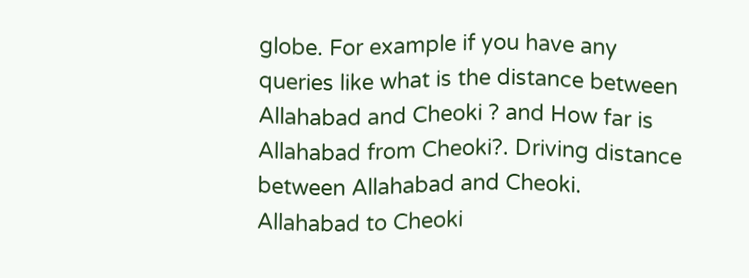globe. For example if you have any queries like what is the distance between Allahabad and Cheoki ? and How far is Allahabad from Cheoki?. Driving distance between Allahabad and Cheoki. Allahabad to Cheoki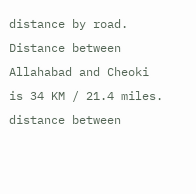distance by road. Distance between Allahabad and Cheoki is 34 KM / 21.4 miles. distance between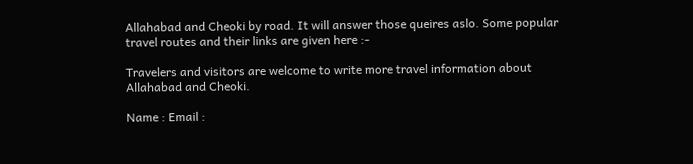Allahabad and Cheoki by road. It will answer those queires aslo. Some popular travel routes and their links are given here :-

Travelers and visitors are welcome to write more travel information about Allahabad and Cheoki.

Name : Email :